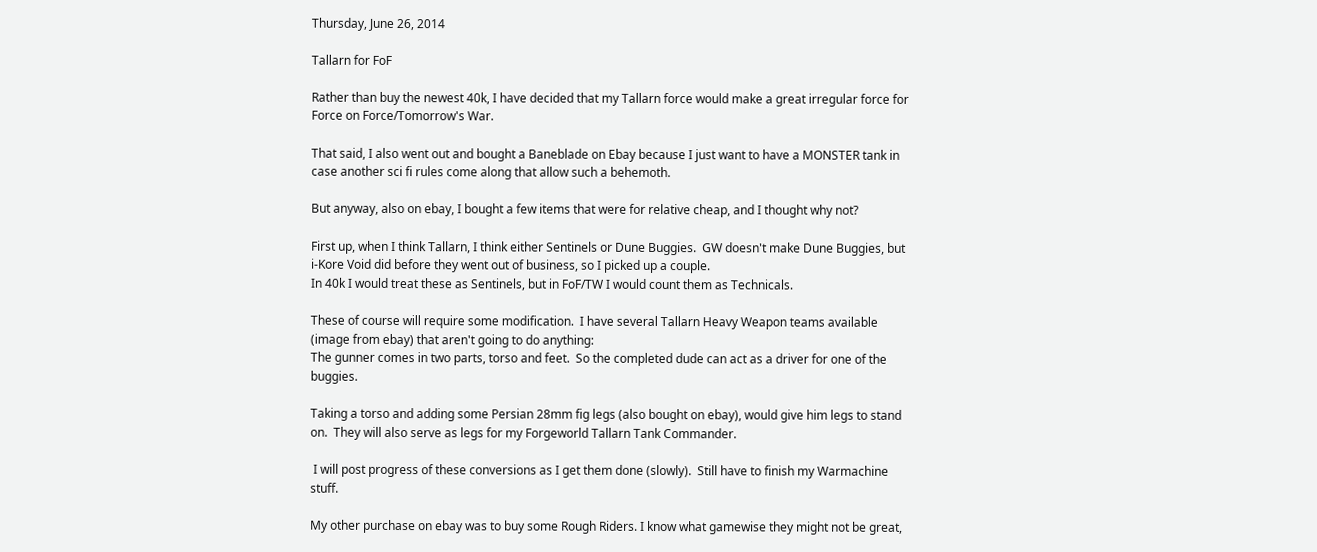Thursday, June 26, 2014

Tallarn for FoF

Rather than buy the newest 40k, I have decided that my Tallarn force would make a great irregular force for Force on Force/Tomorrow's War.

That said, I also went out and bought a Baneblade on Ebay because I just want to have a MONSTER tank in case another sci fi rules come along that allow such a behemoth.

But anyway, also on ebay, I bought a few items that were for relative cheap, and I thought why not?

First up, when I think Tallarn, I think either Sentinels or Dune Buggies.  GW doesn't make Dune Buggies, but i-Kore Void did before they went out of business, so I picked up a couple.
In 40k I would treat these as Sentinels, but in FoF/TW I would count them as Technicals.

These of course will require some modification.  I have several Tallarn Heavy Weapon teams available (image from ebay) that aren't going to do anything:
The gunner comes in two parts, torso and feet.  So the completed dude can act as a driver for one of the buggies.

Taking a torso and adding some Persian 28mm fig legs (also bought on ebay), would give him legs to stand on.  They will also serve as legs for my Forgeworld Tallarn Tank Commander.

 I will post progress of these conversions as I get them done (slowly).  Still have to finish my Warmachine stuff.

My other purchase on ebay was to buy some Rough Riders. I know what gamewise they might not be great,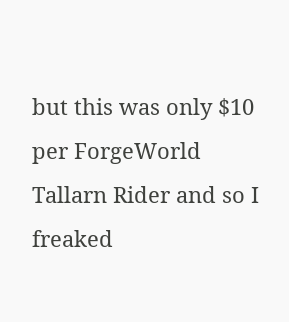but this was only $10 per ForgeWorld Tallarn Rider and so I freaked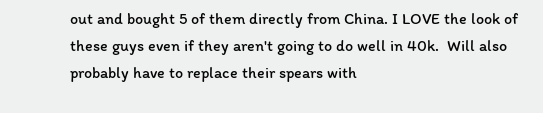out and bought 5 of them directly from China. I LOVE the look of these guys even if they aren't going to do well in 40k.  Will also probably have to replace their spears with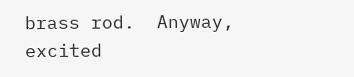brass rod.  Anyway, excited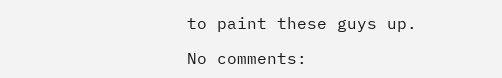to paint these guys up.

No comments: